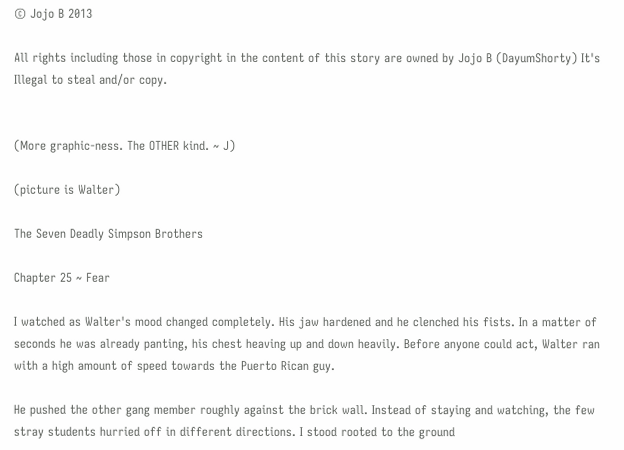© Jojo B 2013

All rights including those in copyright in the content of this story are owned by Jojo B (DayumShorty) It's Illegal to steal and/or copy.


(More graphic-ness. The OTHER kind. ~ J)

(picture is Walter)

The Seven Deadly Simpson Brothers

Chapter 25 ~ Fear

I watched as Walter's mood changed completely. His jaw hardened and he clenched his fists. In a matter of seconds he was already panting, his chest heaving up and down heavily. Before anyone could act, Walter ran with a high amount of speed towards the Puerto Rican guy.

He pushed the other gang member roughly against the brick wall. Instead of staying and watching, the few stray students hurried off in different directions. I stood rooted to the ground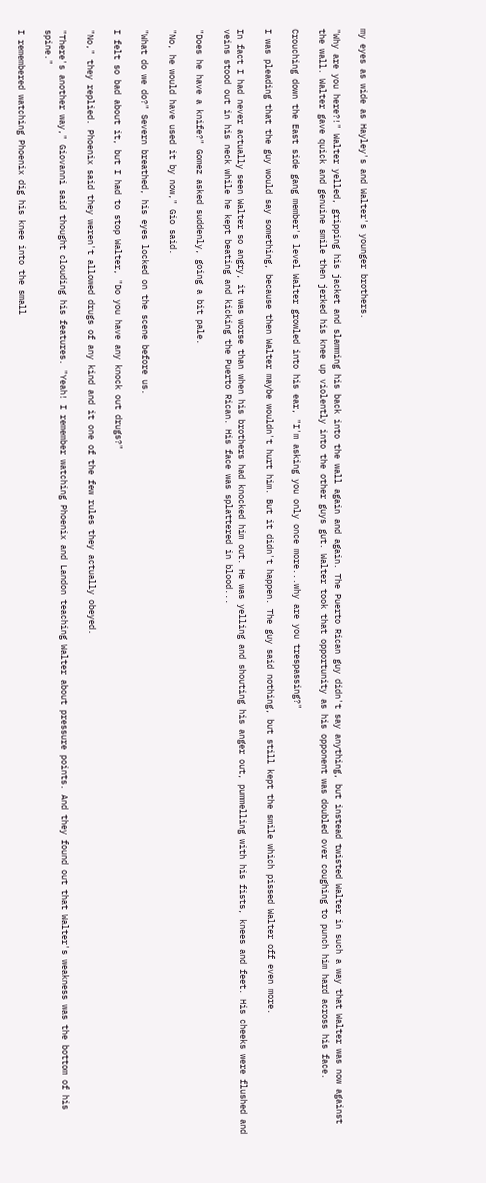my eyes as wide as Hayley's and Walter's younger brothers.

"Why are you here?!" Walter yelled, gripping his jacket and slamming his back into the wall again and again. The Puerto Rican guy didn't say anything, but instead twisted Walter in such a way that Walter was now against the wall. Walter gave quick and genuine smile then jerked his knee up violently into the other guys gut. Walter took that opportunity as his opponent was doubled over coughing to punch him hard across his face.

Crouching down the East side gang member's level Walter growled into his ear, "I'm asking you only once more...why are you trespassing?"

I was pleading that the guy would say something, because then Walter maybe wouldn't hurt him. But it didn't happen. The guy said nothing, but still kept the smile which pissed Walter off even more.

In fact I had never actually seen Walter so angry, it was worse than when his brothers had knocked him out. He was yelling and shouting his anger out, pummelling with his fists, knees and feet. His cheeks were flushed and veins stood out in his neck while he kept beating and kicking the Puerto Rican. His face was splattered in blood...

"Does he have a knife?" Gomez asked suddenly, going a bit pale.

"No, he would have used it by now," Gio said.

"What do we do?" Severn breathed, his eyes locked on the scene before us.

I felt so bad about it, but I had to stop Walter, "Do you have any knock out drugs?"

"No," they replied. Phoenix said they weren't allowed drugs of any kind and it one of the few rules they actually obeyed.

"There's another way," Giovanni said thought clouding his features. "Yeah! I remember watching Phoenix and Landon teaching Walter about pressure points. And they found out that Walter's weakness was the bottom of his spine."

I remembered watching Phoenix dig his knee into the small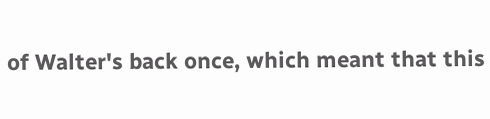of Walter's back once, which meant that this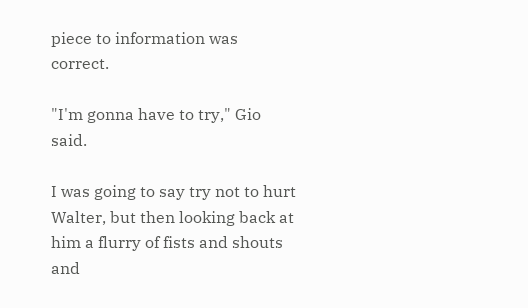piece to information was correct.

"I'm gonna have to try," Gio said.

I was going to say try not to hurt Walter, but then looking back at him a flurry of fists and shouts and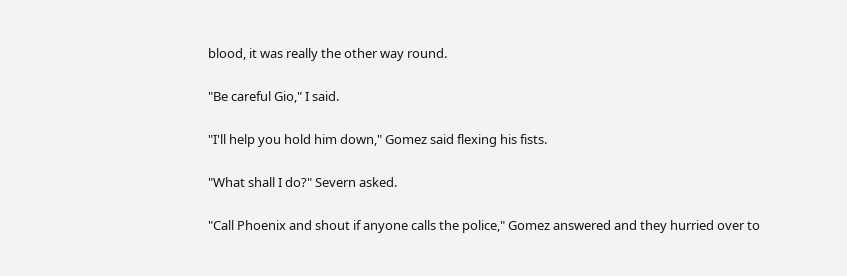blood, it was really the other way round.

"Be careful Gio," I said.

"I'll help you hold him down," Gomez said flexing his fists.

"What shall I do?" Severn asked.

"Call Phoenix and shout if anyone calls the police," Gomez answered and they hurried over to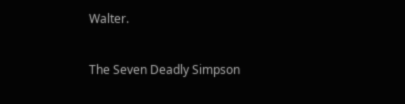Walter.

The Seven Deadly Simpson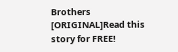Brothers [ORIGINAL]Read this story for FREE!